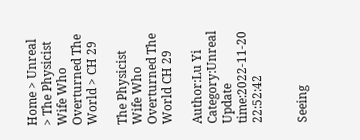Home > Unreal > The Physicist Wife Who Overturned The World > CH 29

The Physicist Wife Who Overturned The World CH 29

Author:Lu Yi Category:Unreal Update time:2022-11-20 22:52:42


Seeing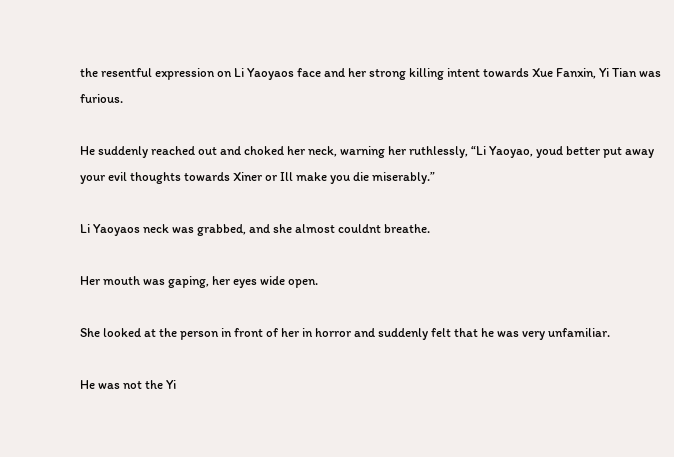the resentful expression on Li Yaoyaos face and her strong killing intent towards Xue Fanxin, Yi Tian was furious.

He suddenly reached out and choked her neck, warning her ruthlessly, “Li Yaoyao, youd better put away your evil thoughts towards Xiner or Ill make you die miserably.”

Li Yaoyaos neck was grabbed, and she almost couldnt breathe.

Her mouth was gaping, her eyes wide open.

She looked at the person in front of her in horror and suddenly felt that he was very unfamiliar.

He was not the Yi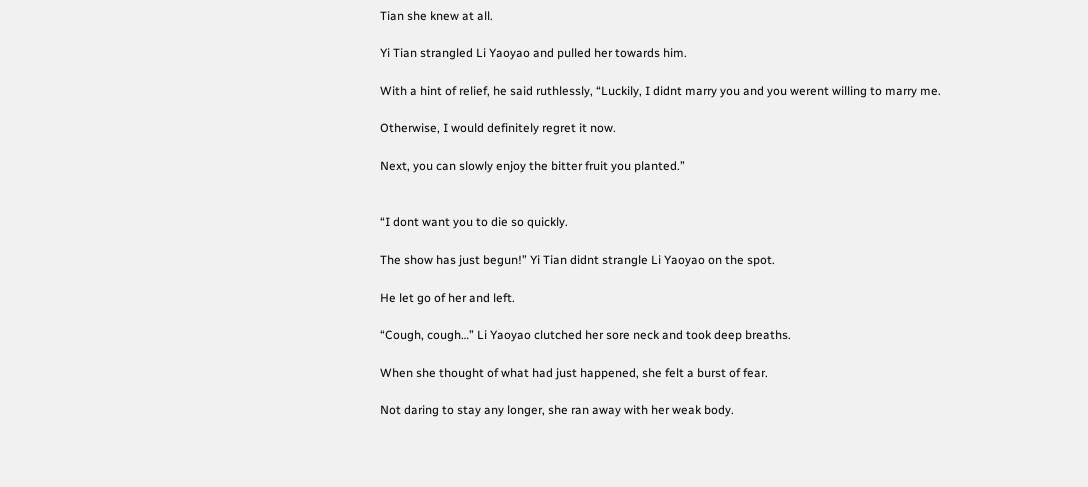Tian she knew at all.

Yi Tian strangled Li Yaoyao and pulled her towards him.

With a hint of relief, he said ruthlessly, “Luckily, I didnt marry you and you werent willing to marry me.

Otherwise, I would definitely regret it now.

Next, you can slowly enjoy the bitter fruit you planted.”


“I dont want you to die so quickly.

The show has just begun!” Yi Tian didnt strangle Li Yaoyao on the spot.

He let go of her and left.

“Cough, cough…” Li Yaoyao clutched her sore neck and took deep breaths.

When she thought of what had just happened, she felt a burst of fear.

Not daring to stay any longer, she ran away with her weak body.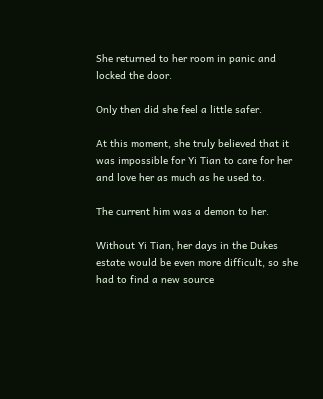She returned to her room in panic and locked the door.

Only then did she feel a little safer.

At this moment, she truly believed that it was impossible for Yi Tian to care for her and love her as much as he used to.

The current him was a demon to her.

Without Yi Tian, her days in the Dukes estate would be even more difficult, so she had to find a new source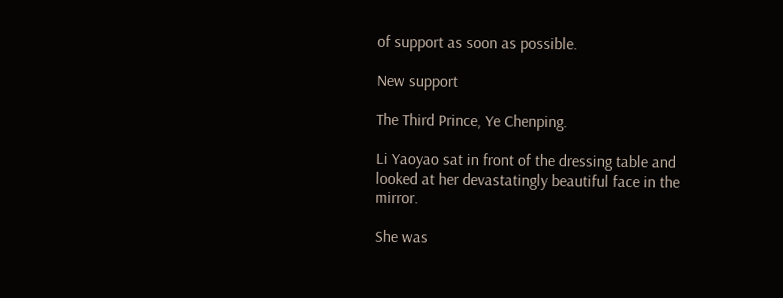of support as soon as possible.

New support

The Third Prince, Ye Chenping.

Li Yaoyao sat in front of the dressing table and looked at her devastatingly beautiful face in the mirror.

She was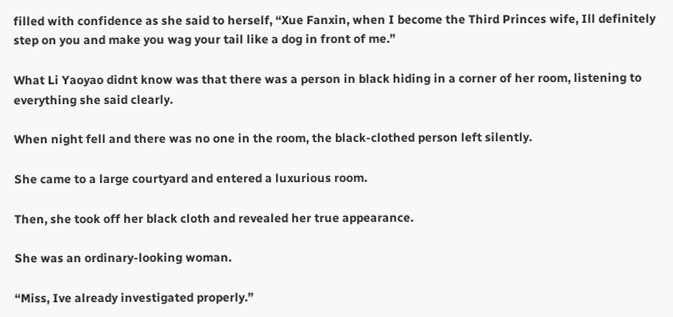filled with confidence as she said to herself, “Xue Fanxin, when I become the Third Princes wife, Ill definitely step on you and make you wag your tail like a dog in front of me.”

What Li Yaoyao didnt know was that there was a person in black hiding in a corner of her room, listening to everything she said clearly.

When night fell and there was no one in the room, the black-clothed person left silently.

She came to a large courtyard and entered a luxurious room.

Then, she took off her black cloth and revealed her true appearance.

She was an ordinary-looking woman.

“Miss, Ive already investigated properly.”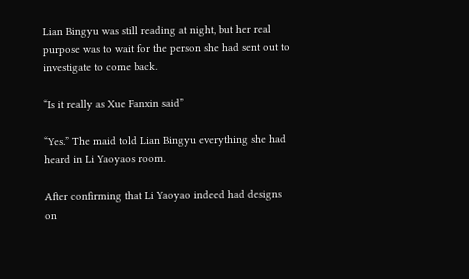Lian Bingyu was still reading at night, but her real purpose was to wait for the person she had sent out to investigate to come back.

“Is it really as Xue Fanxin said”

“Yes.” The maid told Lian Bingyu everything she had heard in Li Yaoyaos room.

After confirming that Li Yaoyao indeed had designs on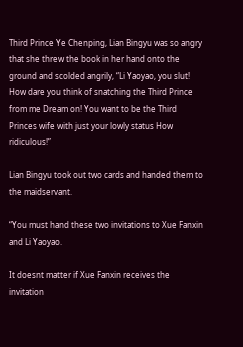Third Prince Ye Chenping, Lian Bingyu was so angry that she threw the book in her hand onto the ground and scolded angrily, “Li Yaoyao, you slut! How dare you think of snatching the Third Prince from me Dream on! You want to be the Third Princes wife with just your lowly status How ridiculous!”

Lian Bingyu took out two cards and handed them to the maidservant.

“You must hand these two invitations to Xue Fanxin and Li Yaoyao.

It doesnt matter if Xue Fanxin receives the invitation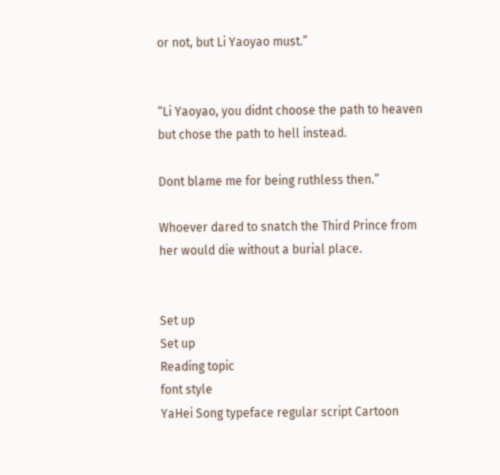or not, but Li Yaoyao must.”


“Li Yaoyao, you didnt choose the path to heaven but chose the path to hell instead.

Dont blame me for being ruthless then.”

Whoever dared to snatch the Third Prince from her would die without a burial place.


Set up
Set up
Reading topic
font style
YaHei Song typeface regular script Cartoon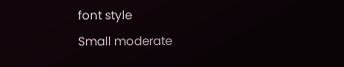font style
Small moderate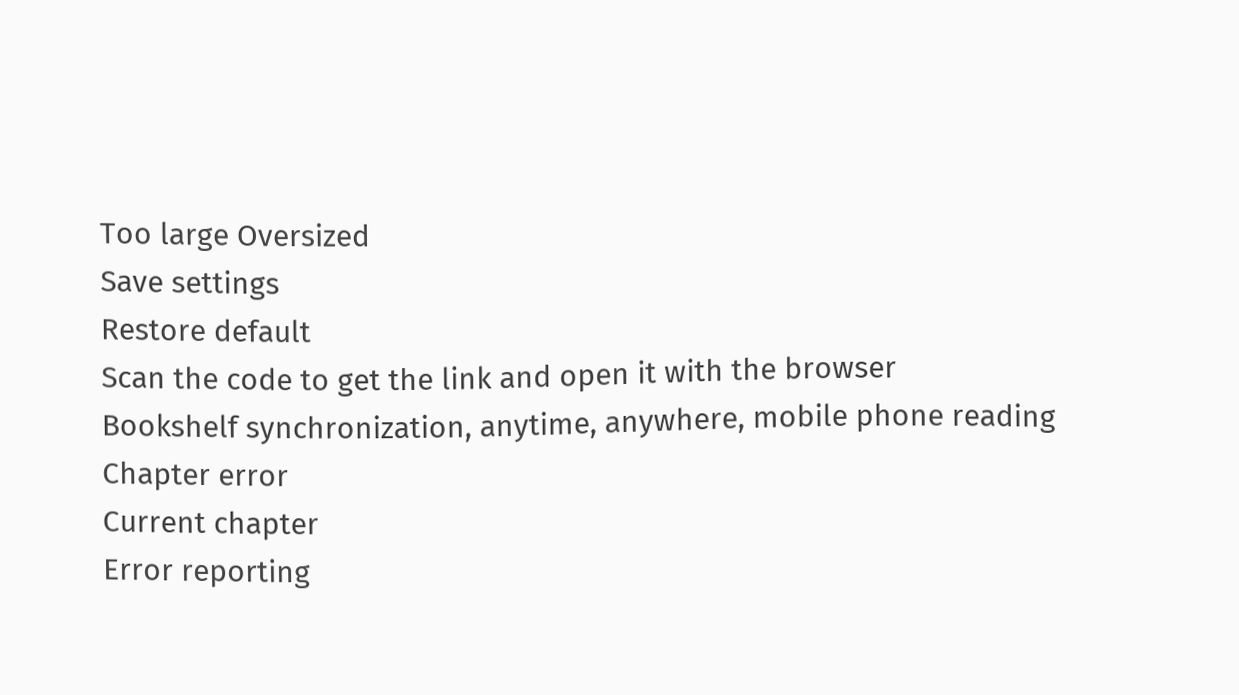Too large Oversized
Save settings
Restore default
Scan the code to get the link and open it with the browser
Bookshelf synchronization, anytime, anywhere, mobile phone reading
Chapter error
Current chapter
Error reporting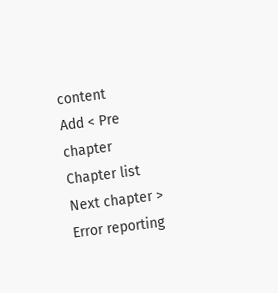content
Add < Pre chapter Chapter list Next chapter > Error reporting